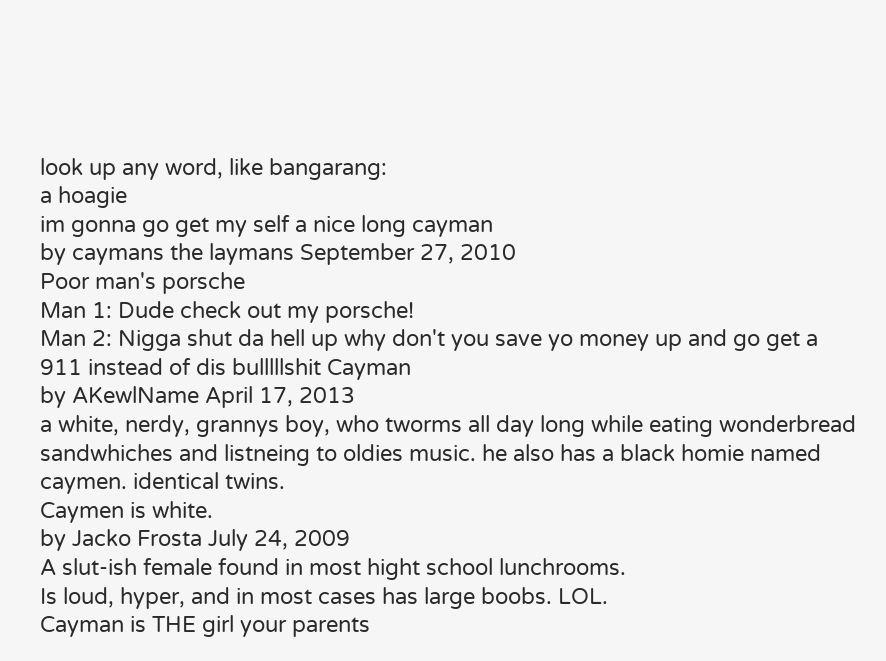look up any word, like bangarang:
a hoagie
im gonna go get my self a nice long cayman
by caymans the laymans September 27, 2010
Poor man's porsche
Man 1: Dude check out my porsche!
Man 2: Nigga shut da hell up why don't you save yo money up and go get a 911 instead of dis bulllllshit Cayman
by AKewlName April 17, 2013
a white, nerdy, grannys boy, who tworms all day long while eating wonderbread sandwhiches and listneing to oldies music. he also has a black homie named caymen. identical twins.
Caymen is white.
by Jacko Frosta July 24, 2009
A slut-ish female found in most hight school lunchrooms.
Is loud, hyper, and in most cases has large boobs. LOL.
Cayman is THE girl your parents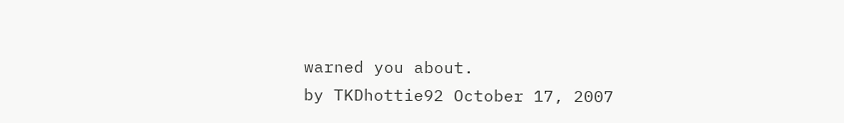warned you about.
by TKDhottie92 October 17, 2007